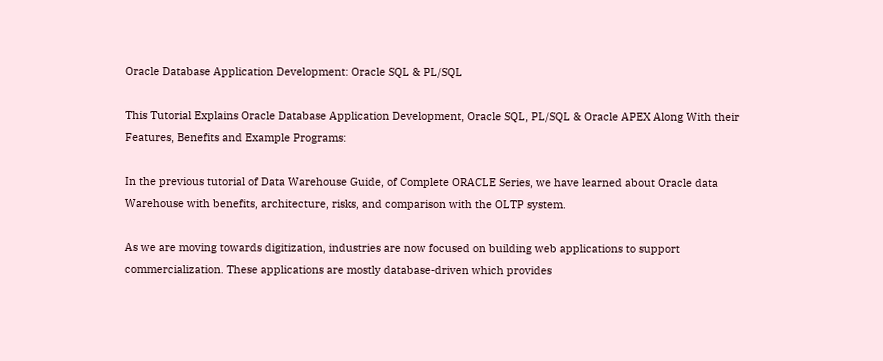Oracle Database Application Development: Oracle SQL & PL/SQL

This Tutorial Explains Oracle Database Application Development, Oracle SQL, PL/SQL & Oracle APEX Along With their Features, Benefits and Example Programs:

In the previous tutorial of Data Warehouse Guide, of Complete ORACLE Series, we have learned about Oracle data Warehouse with benefits, architecture, risks, and comparison with the OLTP system.

As we are moving towards digitization, industries are now focused on building web applications to support commercialization. These applications are mostly database-driven which provides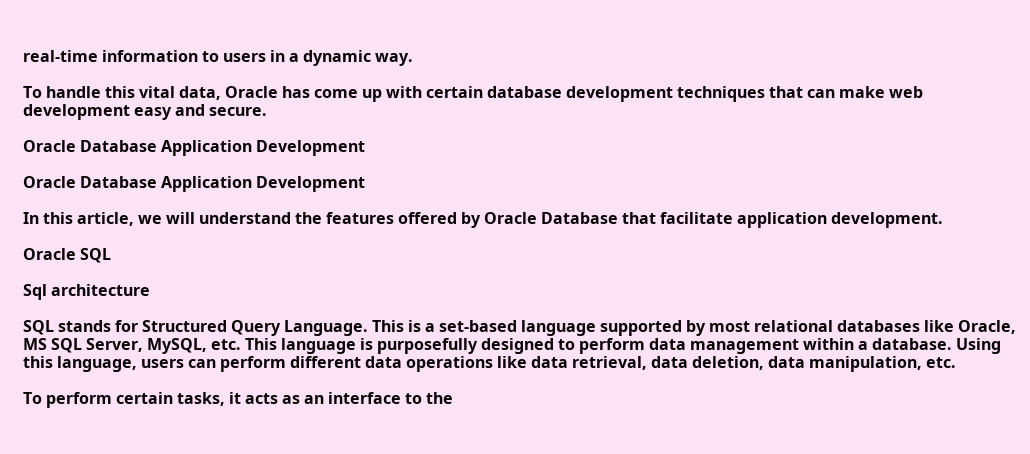real-time information to users in a dynamic way.

To handle this vital data, Oracle has come up with certain database development techniques that can make web development easy and secure.

Oracle Database Application Development

Oracle Database Application Development

In this article, we will understand the features offered by Oracle Database that facilitate application development.

Oracle SQL

Sql architecture

SQL stands for Structured Query Language. This is a set-based language supported by most relational databases like Oracle, MS SQL Server, MySQL, etc. This language is purposefully designed to perform data management within a database. Using this language, users can perform different data operations like data retrieval, data deletion, data manipulation, etc.

To perform certain tasks, it acts as an interface to the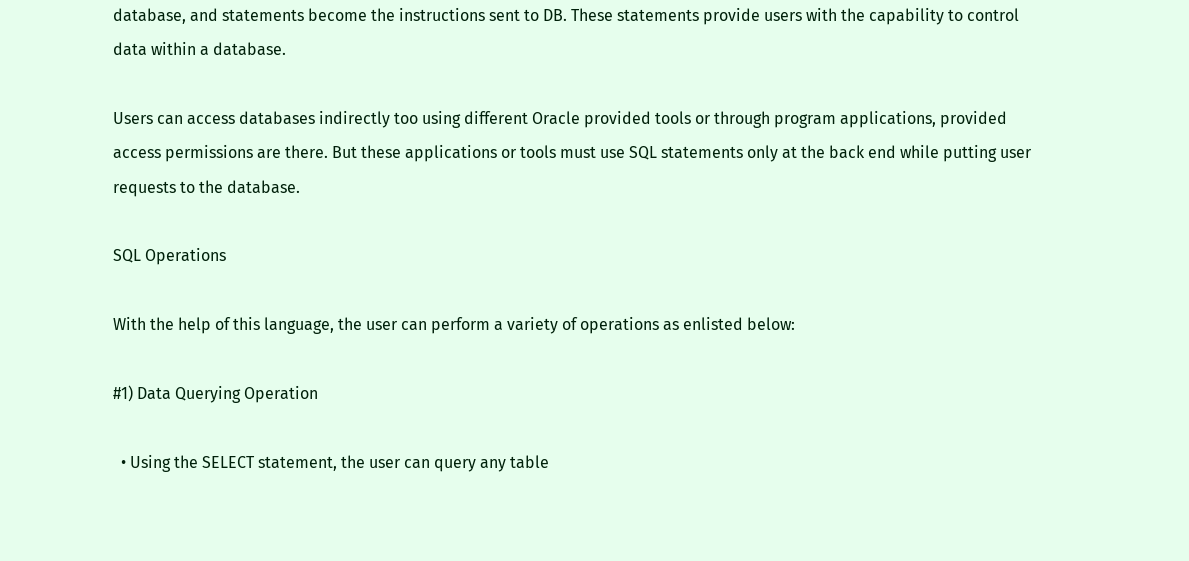database, and statements become the instructions sent to DB. These statements provide users with the capability to control data within a database.

Users can access databases indirectly too using different Oracle provided tools or through program applications, provided access permissions are there. But these applications or tools must use SQL statements only at the back end while putting user requests to the database.

SQL Operations

With the help of this language, the user can perform a variety of operations as enlisted below:

#1) Data Querying Operation

  • Using the SELECT statement, the user can query any table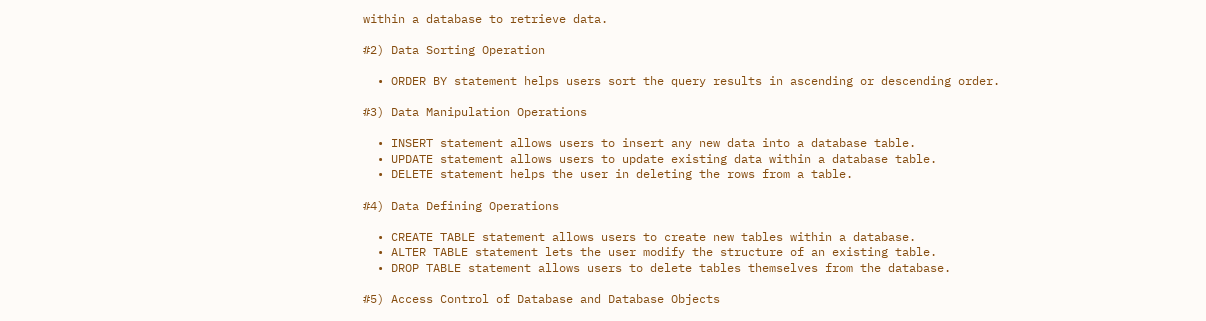within a database to retrieve data.

#2) Data Sorting Operation

  • ORDER BY statement helps users sort the query results in ascending or descending order.

#3) Data Manipulation Operations

  • INSERT statement allows users to insert any new data into a database table.
  • UPDATE statement allows users to update existing data within a database table.
  • DELETE statement helps the user in deleting the rows from a table.

#4) Data Defining Operations

  • CREATE TABLE statement allows users to create new tables within a database.
  • ALTER TABLE statement lets the user modify the structure of an existing table.
  • DROP TABLE statement allows users to delete tables themselves from the database.

#5) Access Control of Database and Database Objects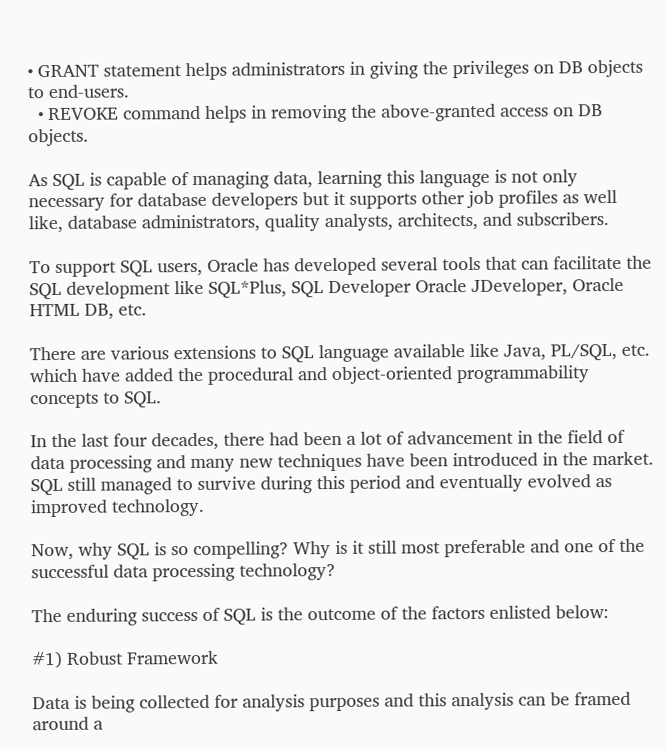• GRANT statement helps administrators in giving the privileges on DB objects to end-users.
  • REVOKE command helps in removing the above-granted access on DB objects.

As SQL is capable of managing data, learning this language is not only necessary for database developers but it supports other job profiles as well like, database administrators, quality analysts, architects, and subscribers.

To support SQL users, Oracle has developed several tools that can facilitate the SQL development like SQL*Plus, SQL Developer Oracle JDeveloper, Oracle HTML DB, etc.

There are various extensions to SQL language available like Java, PL/SQL, etc. which have added the procedural and object-oriented programmability concepts to SQL.

In the last four decades, there had been a lot of advancement in the field of data processing and many new techniques have been introduced in the market. SQL still managed to survive during this period and eventually evolved as improved technology.

Now, why SQL is so compelling? Why is it still most preferable and one of the successful data processing technology?

The enduring success of SQL is the outcome of the factors enlisted below:

#1) Robust Framework

Data is being collected for analysis purposes and this analysis can be framed around a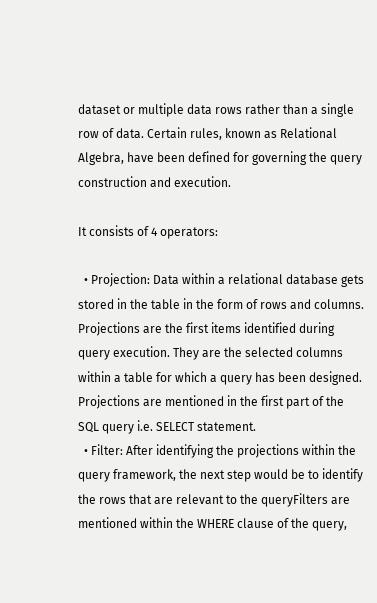dataset or multiple data rows rather than a single row of data. Certain rules, known as Relational Algebra, have been defined for governing the query construction and execution.

It consists of 4 operators:

  • Projection: Data within a relational database gets stored in the table in the form of rows and columns. Projections are the first items identified during query execution. They are the selected columns within a table for which a query has been designed. Projections are mentioned in the first part of the SQL query i.e. SELECT statement.
  • Filter: After identifying the projections within the query framework, the next step would be to identify the rows that are relevant to the queryFilters are mentioned within the WHERE clause of the query,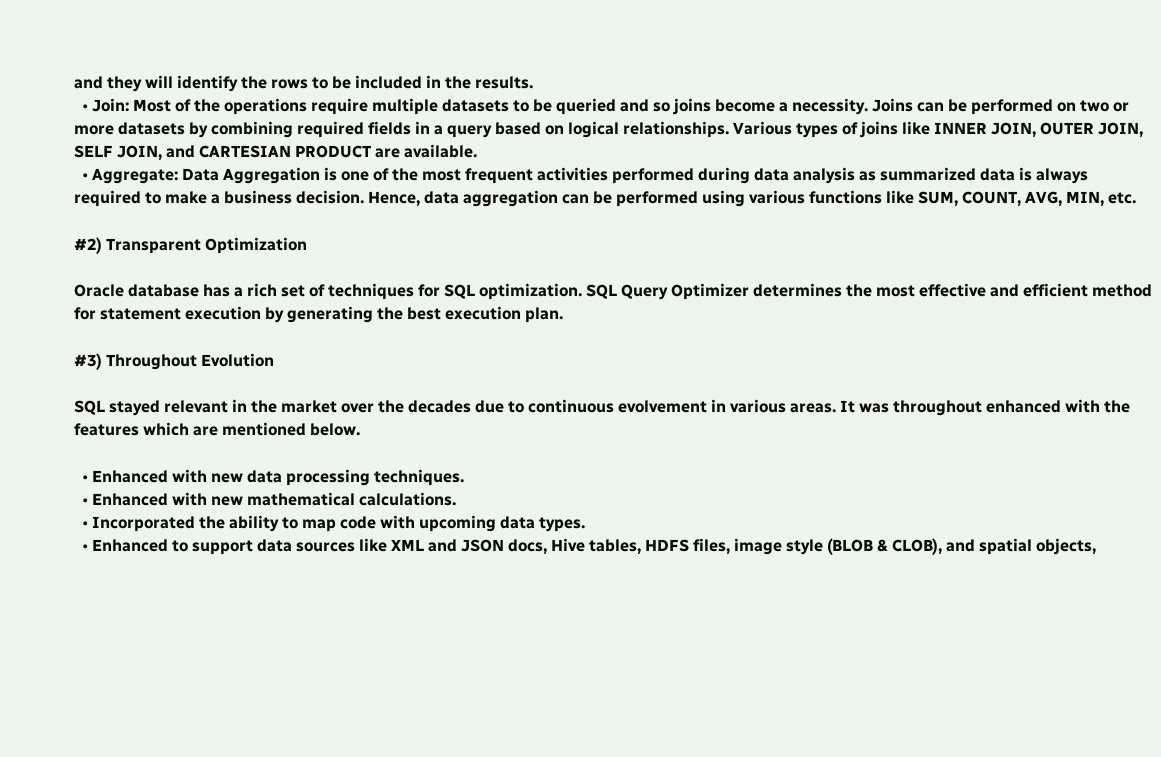and they will identify the rows to be included in the results.
  • Join: Most of the operations require multiple datasets to be queried and so joins become a necessity. Joins can be performed on two or more datasets by combining required fields in a query based on logical relationships. Various types of joins like INNER JOIN, OUTER JOIN, SELF JOIN, and CARTESIAN PRODUCT are available.
  • Aggregate: Data Aggregation is one of the most frequent activities performed during data analysis as summarized data is always required to make a business decision. Hence, data aggregation can be performed using various functions like SUM, COUNT, AVG, MIN, etc.

#2) Transparent Optimization

Oracle database has a rich set of techniques for SQL optimization. SQL Query Optimizer determines the most effective and efficient method for statement execution by generating the best execution plan.

#3) Throughout Evolution

SQL stayed relevant in the market over the decades due to continuous evolvement in various areas. It was throughout enhanced with the features which are mentioned below.

  • Enhanced with new data processing techniques.
  • Enhanced with new mathematical calculations.
  • Incorporated the ability to map code with upcoming data types.
  • Enhanced to support data sources like XML and JSON docs, Hive tables, HDFS files, image style (BLOB & CLOB), and spatial objects,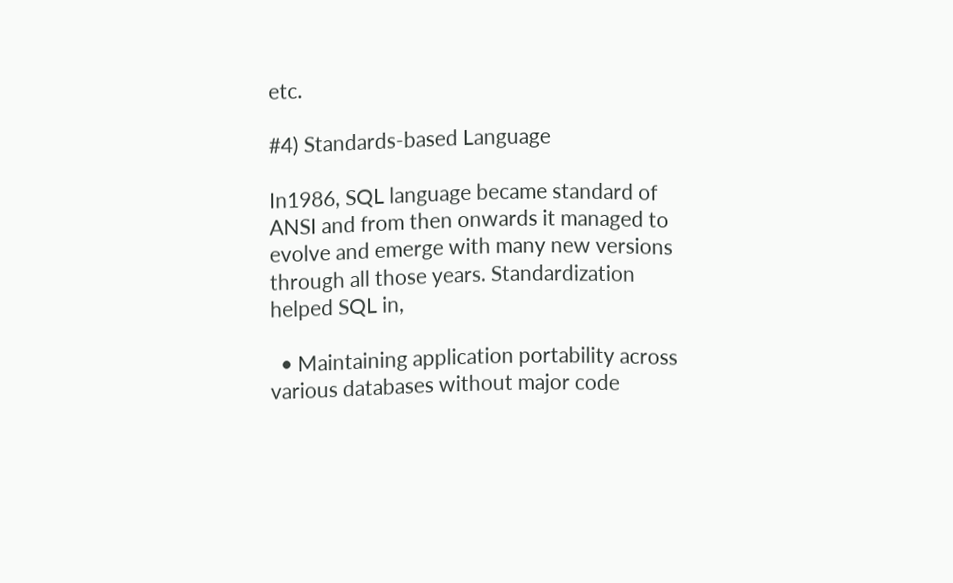etc.

#4) Standards-based Language

In1986, SQL language became standard of ANSI and from then onwards it managed to evolve and emerge with many new versions through all those years. Standardization helped SQL in,

  • Maintaining application portability across various databases without major code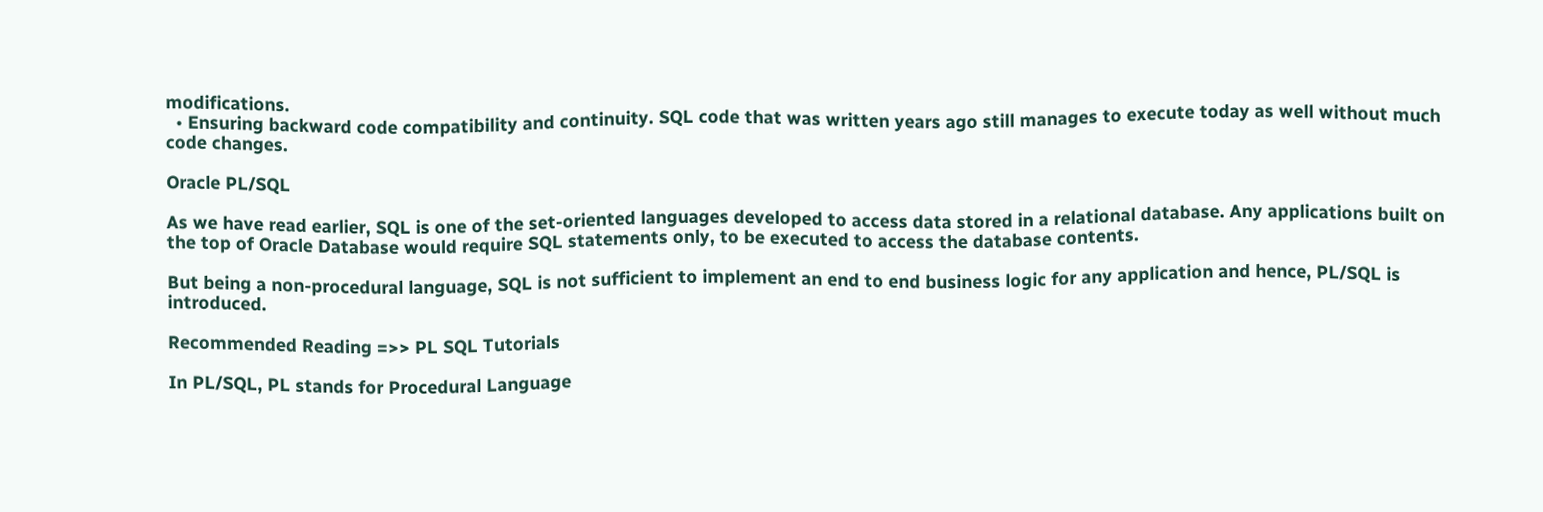modifications.
  • Ensuring backward code compatibility and continuity. SQL code that was written years ago still manages to execute today as well without much code changes.

Oracle PL/SQL

As we have read earlier, SQL is one of the set-oriented languages developed to access data stored in a relational database. Any applications built on the top of Oracle Database would require SQL statements only, to be executed to access the database contents.

But being a non-procedural language, SQL is not sufficient to implement an end to end business logic for any application and hence, PL/SQL is introduced.

Recommended Reading =>> PL SQL Tutorials

In PL/SQL, PL stands for Procedural Language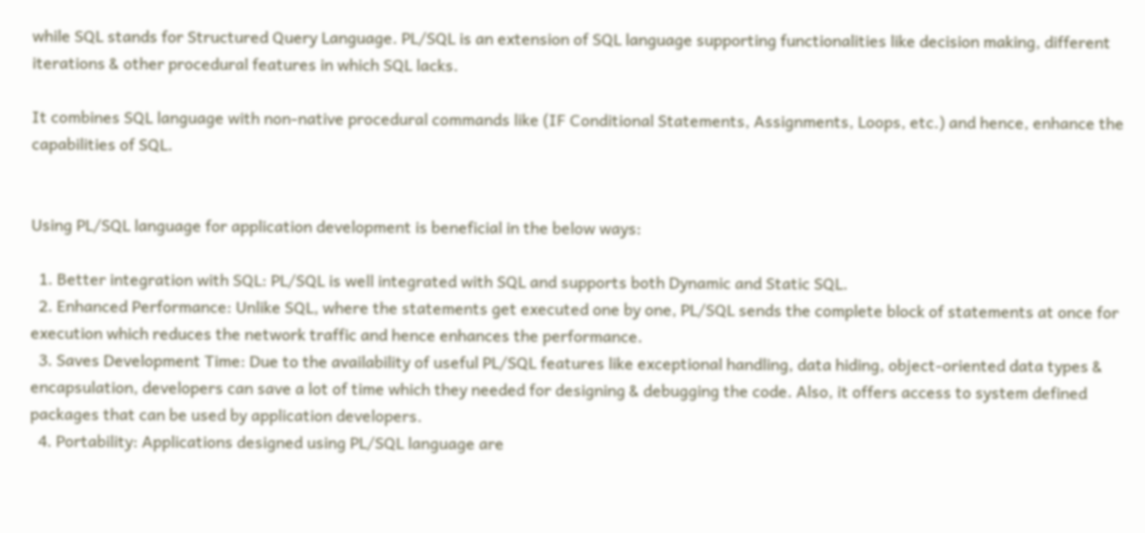while SQL stands for Structured Query Language. PL/SQL is an extension of SQL language supporting functionalities like decision making, different iterations & other procedural features in which SQL lacks.

It combines SQL language with non-native procedural commands like (IF Conditional Statements, Assignments, Loops, etc.) and hence, enhance the capabilities of SQL.


Using PL/SQL language for application development is beneficial in the below ways:

  1. Better integration with SQL: PL/SQL is well integrated with SQL and supports both Dynamic and Static SQL.
  2. Enhanced Performance: Unlike SQL, where the statements get executed one by one, PL/SQL sends the complete block of statements at once for execution which reduces the network traffic and hence enhances the performance.
  3. Saves Development Time: Due to the availability of useful PL/SQL features like exceptional handling, data hiding, object-oriented data types & encapsulation, developers can save a lot of time which they needed for designing & debugging the code. Also, it offers access to system defined packages that can be used by application developers.
  4. Portability: Applications designed using PL/SQL language are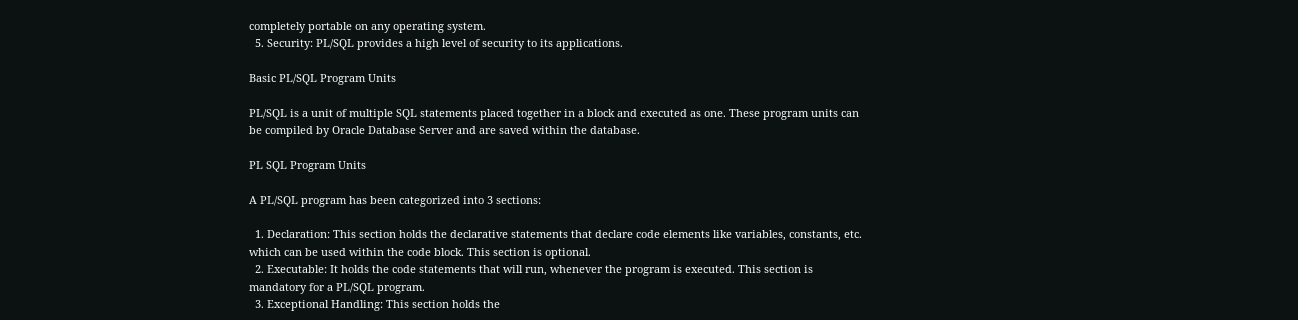completely portable on any operating system.
  5. Security: PL/SQL provides a high level of security to its applications.

Basic PL/SQL Program Units

PL/SQL is a unit of multiple SQL statements placed together in a block and executed as one. These program units can be compiled by Oracle Database Server and are saved within the database.

PL SQL Program Units

A PL/SQL program has been categorized into 3 sections:

  1. Declaration: This section holds the declarative statements that declare code elements like variables, constants, etc. which can be used within the code block. This section is optional.
  2. Executable: It holds the code statements that will run, whenever the program is executed. This section is mandatory for a PL/SQL program.
  3. Exceptional Handling: This section holds the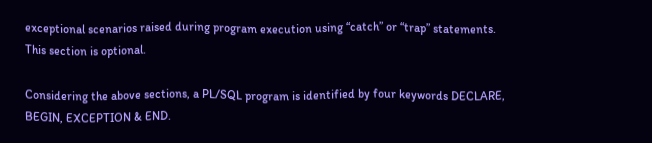exceptional scenarios raised during program execution using “catch” or “trap” statements. This section is optional.

Considering the above sections, a PL/SQL program is identified by four keywords DECLARE, BEGIN, EXCEPTION & END.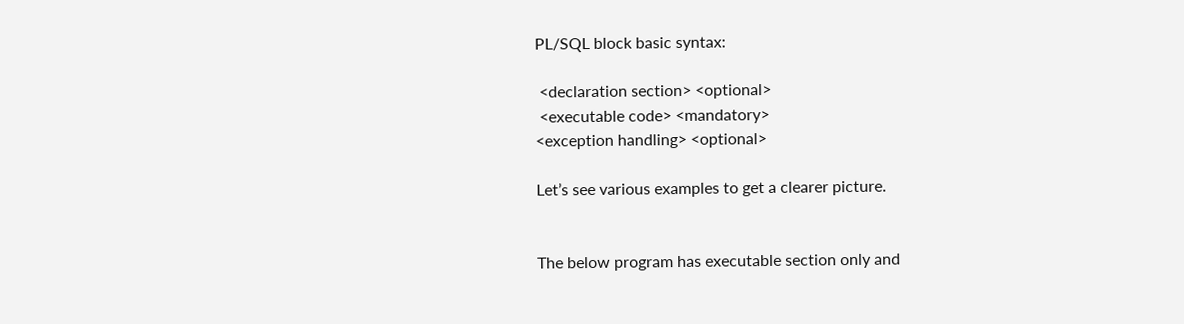PL/SQL block basic syntax:

 <declaration section> <optional>
 <executable code> <mandatory>
<exception handling> <optional>

Let’s see various examples to get a clearer picture.


The below program has executable section only and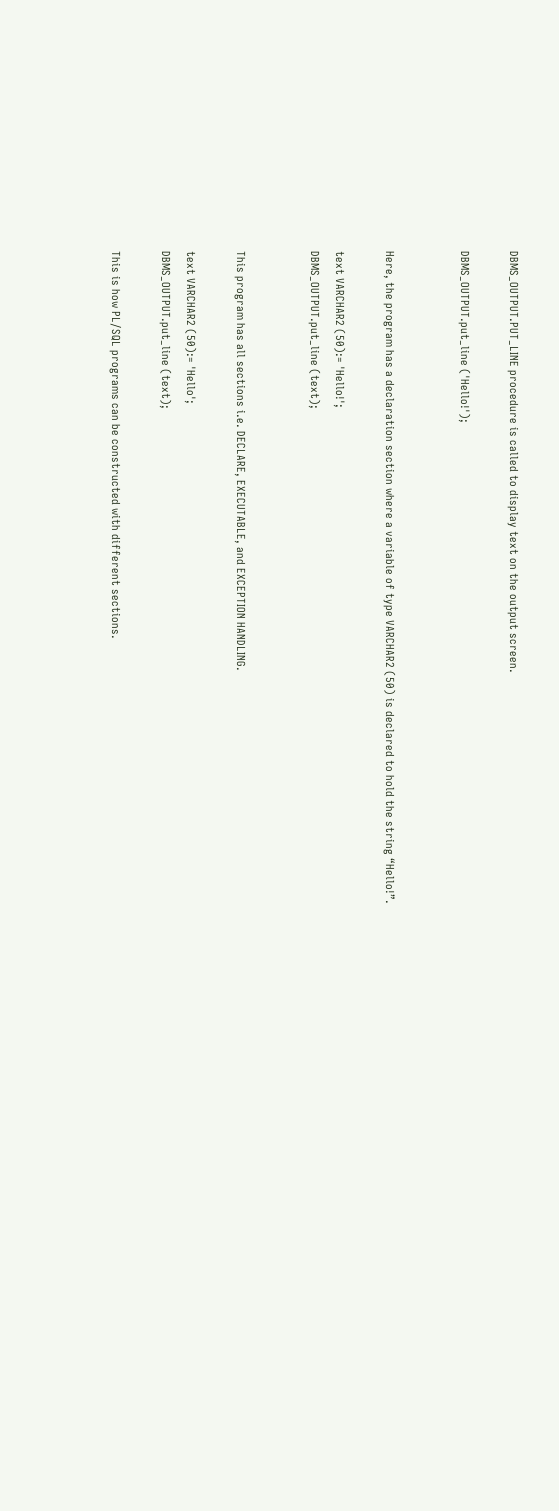DBMS_OUTPUT.PUT_LINE procedure is called to display text on the output screen.

DBMS_OUTPUT.put_line ('Hello!');


Here, the program has a declaration section where a variable of type VARCHAR2 (50) is declared to hold the string “Hello!”.

text VARCHAR2 (50):= 'Hello!';
DBMS_OUTPUT.put_line (text);


This program has all sections i.e. DECLARE, EXECUTABLE, and EXCEPTION HANDLING.

text VARCHAR2 (50):= 'Hello';
DBMS_OUTPUT.put_line (text);

This is how PL/SQL programs can be constructed with different sections.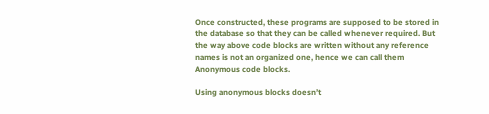Once constructed, these programs are supposed to be stored in the database so that they can be called whenever required. But the way above code blocks are written without any reference names is not an organized one, hence we can call them Anonymous code blocks.

Using anonymous blocks doesn’t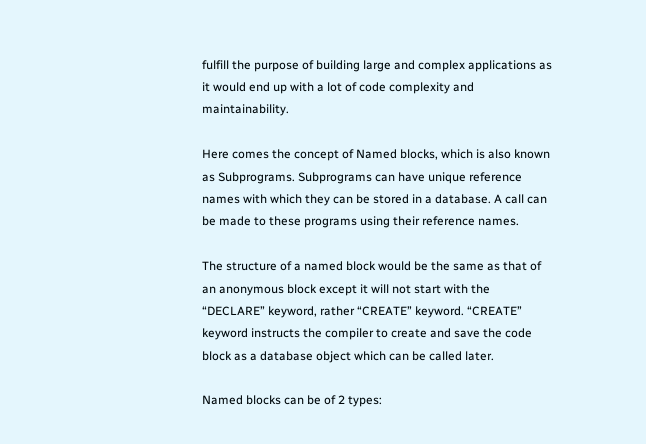fulfill the purpose of building large and complex applications as it would end up with a lot of code complexity and maintainability.

Here comes the concept of Named blocks, which is also known as Subprograms. Subprograms can have unique reference names with which they can be stored in a database. A call can be made to these programs using their reference names.

The structure of a named block would be the same as that of an anonymous block except it will not start with the “DECLARE” keyword, rather “CREATE” keyword. “CREATE” keyword instructs the compiler to create and save the code block as a database object which can be called later.

Named blocks can be of 2 types: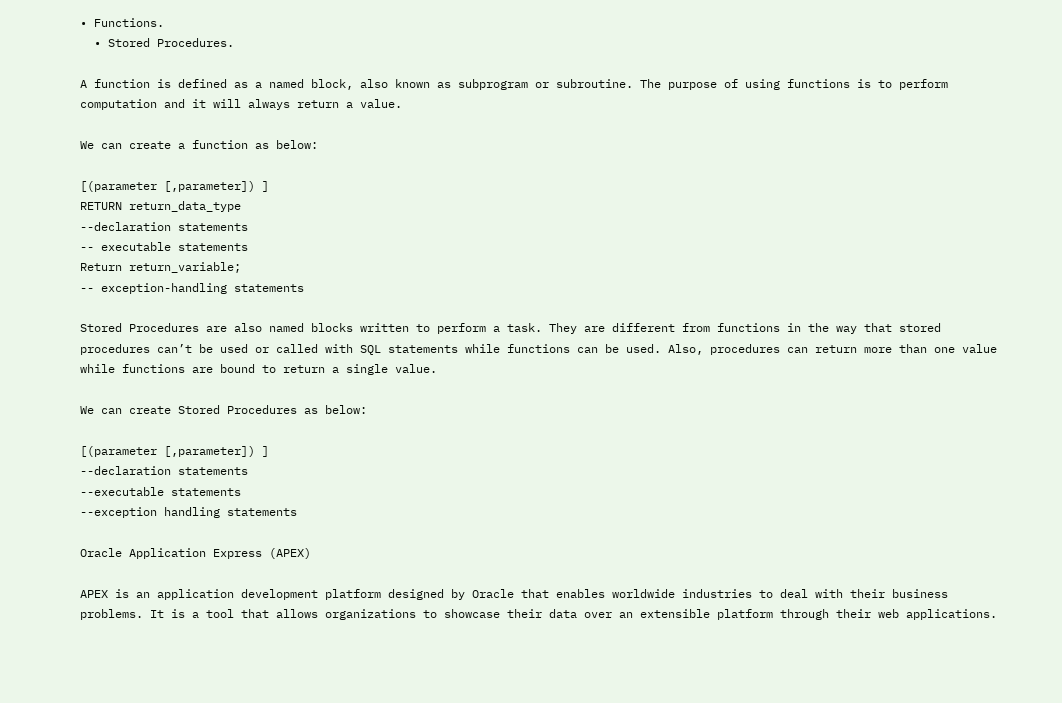• Functions.
  • Stored Procedures.

A function is defined as a named block, also known as subprogram or subroutine. The purpose of using functions is to perform computation and it will always return a value.

We can create a function as below:

[(parameter [,parameter]) ]
RETURN return_data_type
--declaration statements
-- executable statements
Return return_variable;
-- exception-handling statements

Stored Procedures are also named blocks written to perform a task. They are different from functions in the way that stored procedures can’t be used or called with SQL statements while functions can be used. Also, procedures can return more than one value while functions are bound to return a single value.

We can create Stored Procedures as below:

[(parameter [,parameter]) ]
--declaration statements
--executable statements
--exception handling statements

Oracle Application Express (APEX)

APEX is an application development platform designed by Oracle that enables worldwide industries to deal with their business problems. It is a tool that allows organizations to showcase their data over an extensible platform through their web applications.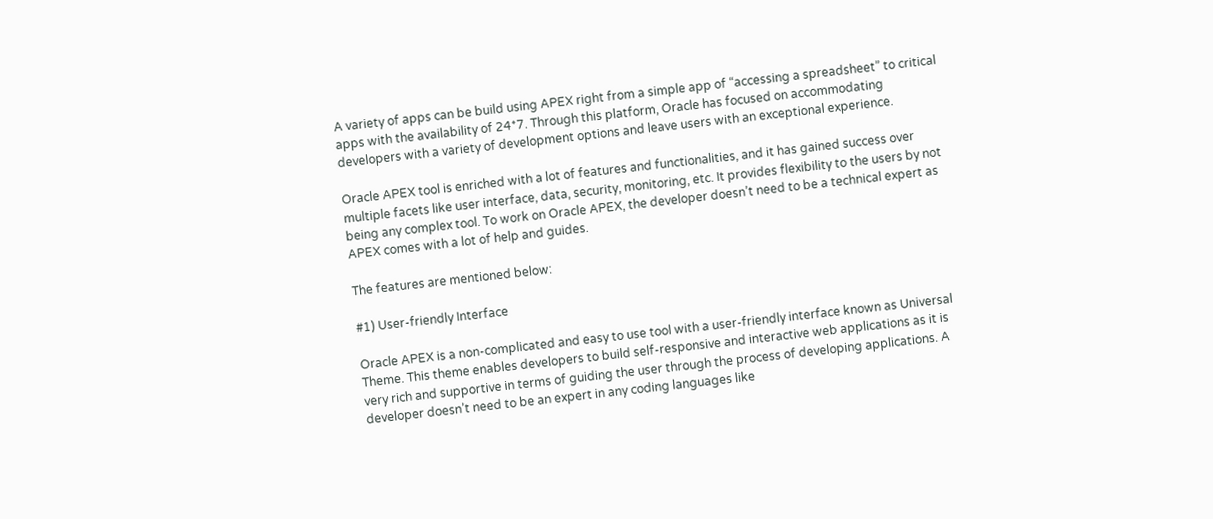A variety of apps can be build using APEX right from a simple app of “accessing a spreadsheet” to critical apps with the availability of 24*7. Through this platform, Oracle has focused on accommodating developers with a variety of development options and leave users with an exceptional experience.

Oracle APEX tool is enriched with a lot of features and functionalities, and it has gained success over multiple facets like user interface, data, security, monitoring, etc. It provides flexibility to the users by not being any complex tool. To work on Oracle APEX, the developer doesn’t need to be a technical expert as APEX comes with a lot of help and guides.

The features are mentioned below:

#1) User-friendly Interface

Oracle APEX is a non-complicated and easy to use tool with a user-friendly interface known as Universal Theme. This theme enables developers to build self-responsive and interactive web applications as it is very rich and supportive in terms of guiding the user through the process of developing applications. A developer doesn’t need to be an expert in any coding languages like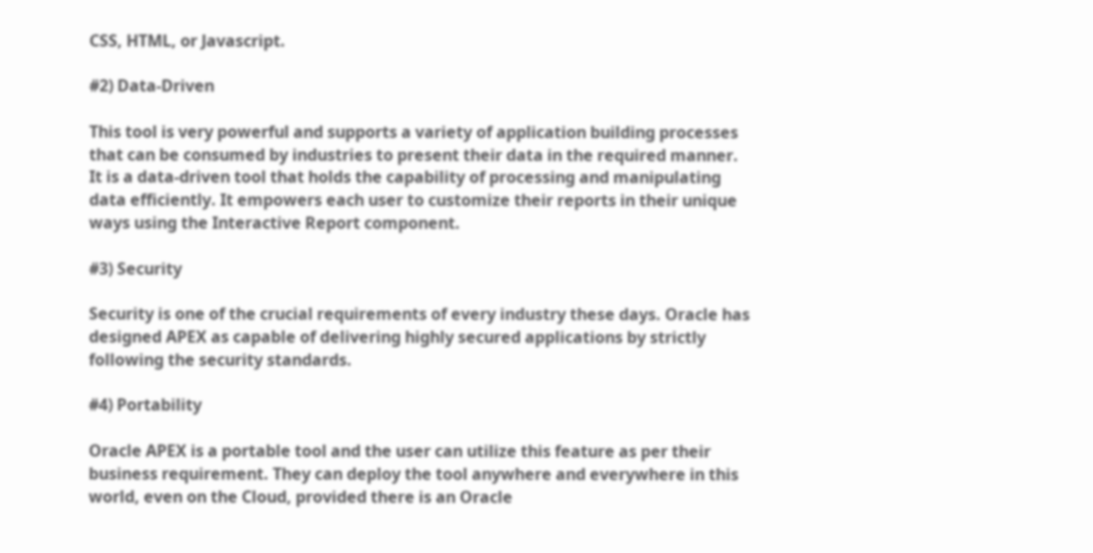CSS, HTML, or Javascript.

#2) Data-Driven

This tool is very powerful and supports a variety of application building processes that can be consumed by industries to present their data in the required manner. It is a data-driven tool that holds the capability of processing and manipulating data efficiently. It empowers each user to customize their reports in their unique ways using the Interactive Report component.

#3) Security

Security is one of the crucial requirements of every industry these days. Oracle has designed APEX as capable of delivering highly secured applications by strictly following the security standards.

#4) Portability

Oracle APEX is a portable tool and the user can utilize this feature as per their business requirement. They can deploy the tool anywhere and everywhere in this world, even on the Cloud, provided there is an Oracle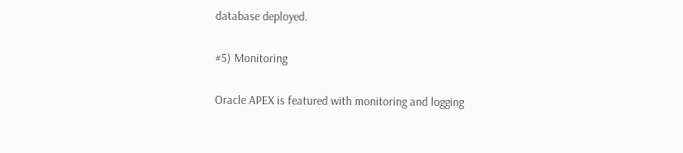database deployed.

#5) Monitoring

Oracle APEX is featured with monitoring and logging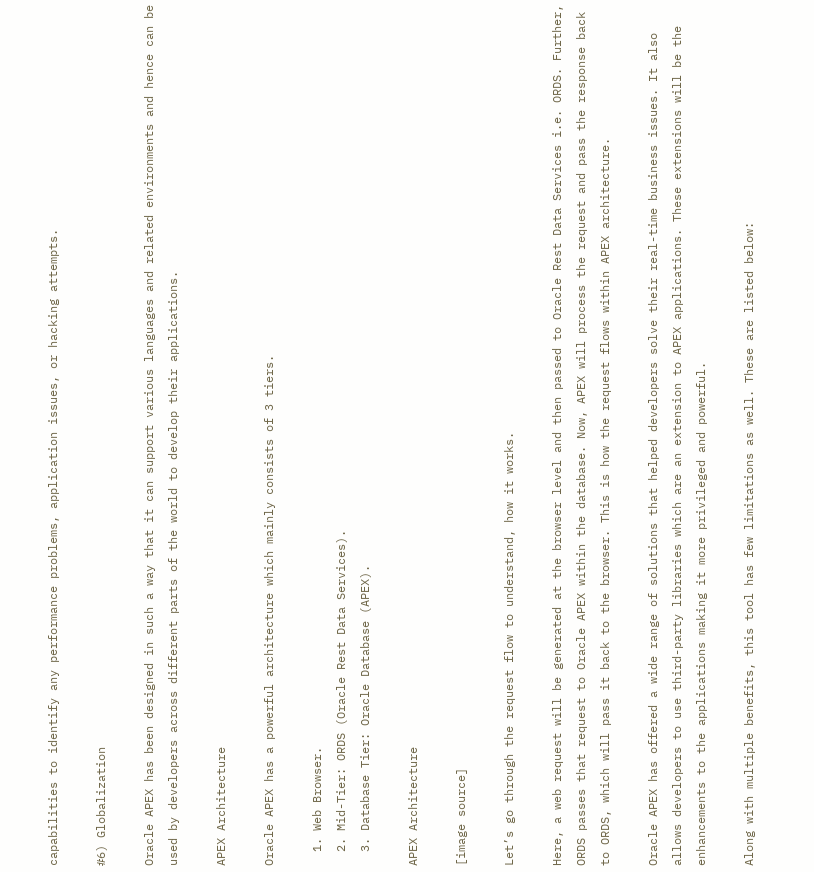capabilities to identify any performance problems, application issues, or hacking attempts.

#6) Globalization

Oracle APEX has been designed in such a way that it can support various languages and related environments and hence can be used by developers across different parts of the world to develop their applications.

APEX Architecture

Oracle APEX has a powerful architecture which mainly consists of 3 tiers.

  1. Web Browser.
  2. Mid-Tier: ORDS (Oracle Rest Data Services).
  3. Database Tier: Oracle Database (APEX).

APEX Architecture

[image source]

Let’s go through the request flow to understand, how it works.

Here, a web request will be generated at the browser level and then passed to Oracle Rest Data Services i.e. ORDS. Further, ORDS passes that request to Oracle APEX within the database. Now, APEX will process the request and pass the response back to ORDS, which will pass it back to the browser. This is how the request flows within APEX architecture.

Oracle APEX has offered a wide range of solutions that helped developers solve their real-time business issues. It also allows developers to use third-party libraries which are an extension to APEX applications. These extensions will be the enhancements to the applications making it more privileged and powerful.

Along with multiple benefits, this tool has few limitations as well. These are listed below: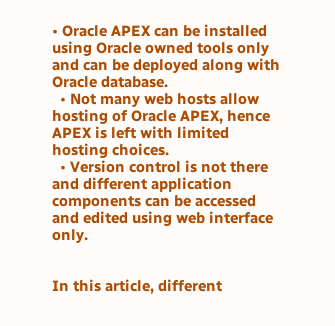• Oracle APEX can be installed using Oracle owned tools only and can be deployed along with Oracle database.
  • Not many web hosts allow hosting of Oracle APEX, hence APEX is left with limited hosting choices.
  • Version control is not there and different application components can be accessed and edited using web interface only.


In this article, different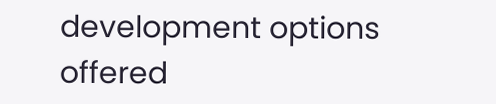development options offered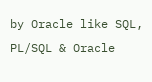by Oracle like SQL, PL/SQL & Oracle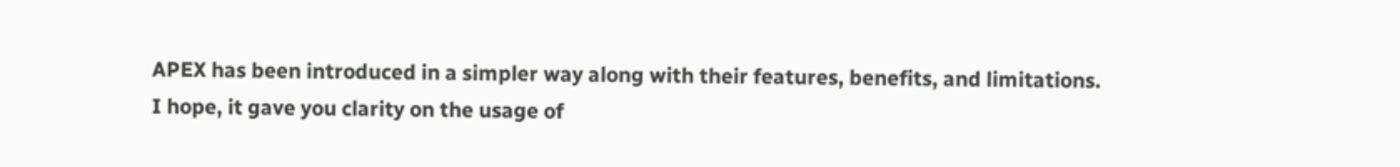APEX has been introduced in a simpler way along with their features, benefits, and limitations. I hope, it gave you clarity on the usage of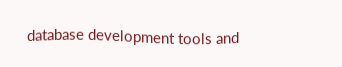database development tools and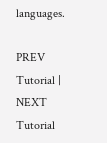languages.

PREV Tutorial | NEXT Tutorial